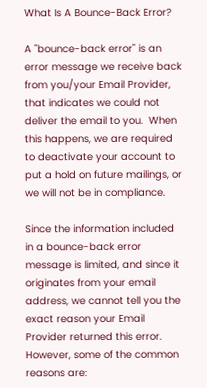What Is A Bounce-Back Error?

A "bounce-back error" is an error message we receive back from you/your Email Provider, that indicates we could not deliver the email to you.  When this happens, we are required to deactivate your account to put a hold on future mailings, or we will not be in compliance.

Since the information included in a bounce-back error message is limited, and since it originates from your email address, we cannot tell you the exact reason your Email Provider returned this error.  However, some of the common reasons are: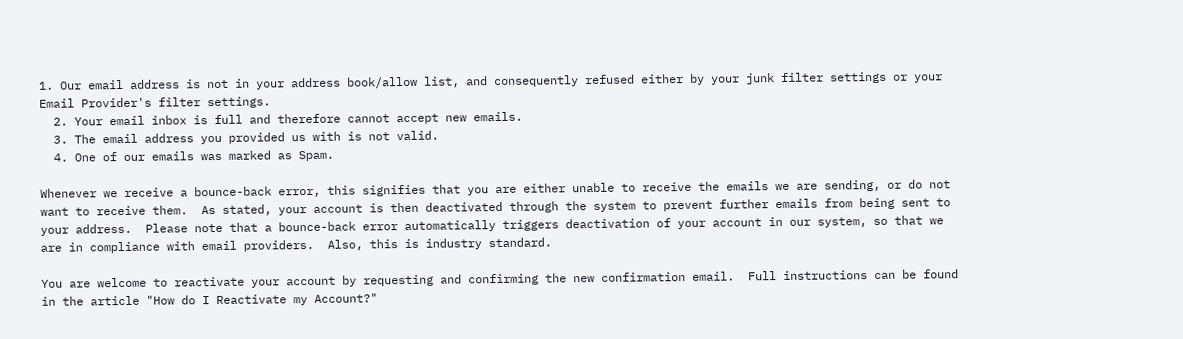1. Our email address is not in your address book/allow list, and consequently refused either by your junk filter settings or your Email Provider's filter settings.
  2. Your email inbox is full and therefore cannot accept new emails.
  3. The email address you provided us with is not valid.
  4. One of our emails was marked as Spam.

Whenever we receive a bounce-back error, this signifies that you are either unable to receive the emails we are sending, or do not want to receive them.  As stated, your account is then deactivated through the system to prevent further emails from being sent to your address.  Please note that a bounce-back error automatically triggers deactivation of your account in our system, so that we are in compliance with email providers.  Also, this is industry standard.

You are welcome to reactivate your account by requesting and confirming the new confirmation email.  Full instructions can be found in the article "How do I Reactivate my Account?"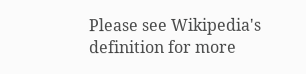Please see Wikipedia's definition for more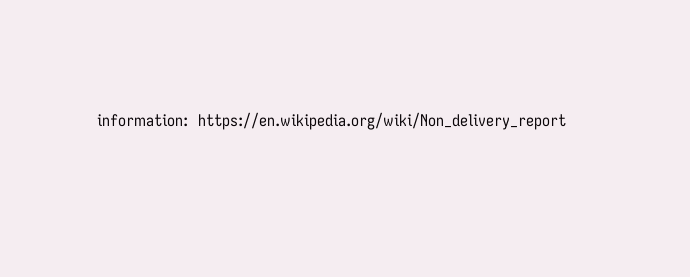information:  https://en.wikipedia.org/wiki/Non_delivery_report